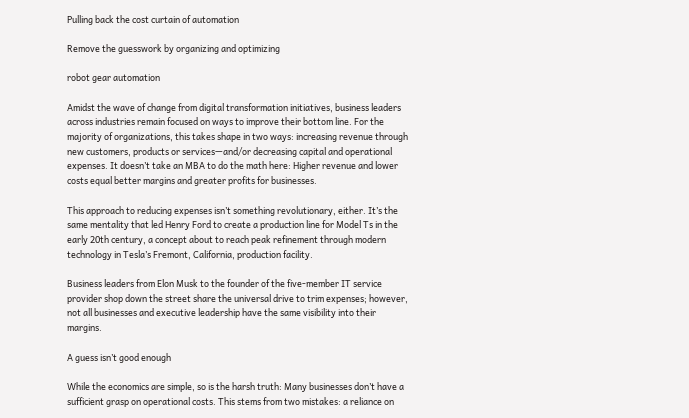Pulling back the cost curtain of automation

Remove the guesswork by organizing and optimizing

robot gear automation

Amidst the wave of change from digital transformation initiatives, business leaders across industries remain focused on ways to improve their bottom line. For the majority of organizations, this takes shape in two ways: increasing revenue through new customers, products or services—and/or decreasing capital and operational expenses. It doesn’t take an MBA to do the math here: Higher revenue and lower costs equal better margins and greater profits for businesses.

This approach to reducing expenses isn’t something revolutionary, either. It’s the same mentality that led Henry Ford to create a production line for Model Ts in the early 20th century, a concept about to reach peak refinement through modern technology in Tesla’s Fremont, California, production facility.

Business leaders from Elon Musk to the founder of the five-member IT service provider shop down the street share the universal drive to trim expenses; however, not all businesses and executive leadership have the same visibility into their margins.

A guess isn’t good enough

While the economics are simple, so is the harsh truth: Many businesses don’t have a sufficient grasp on operational costs. This stems from two mistakes: a reliance on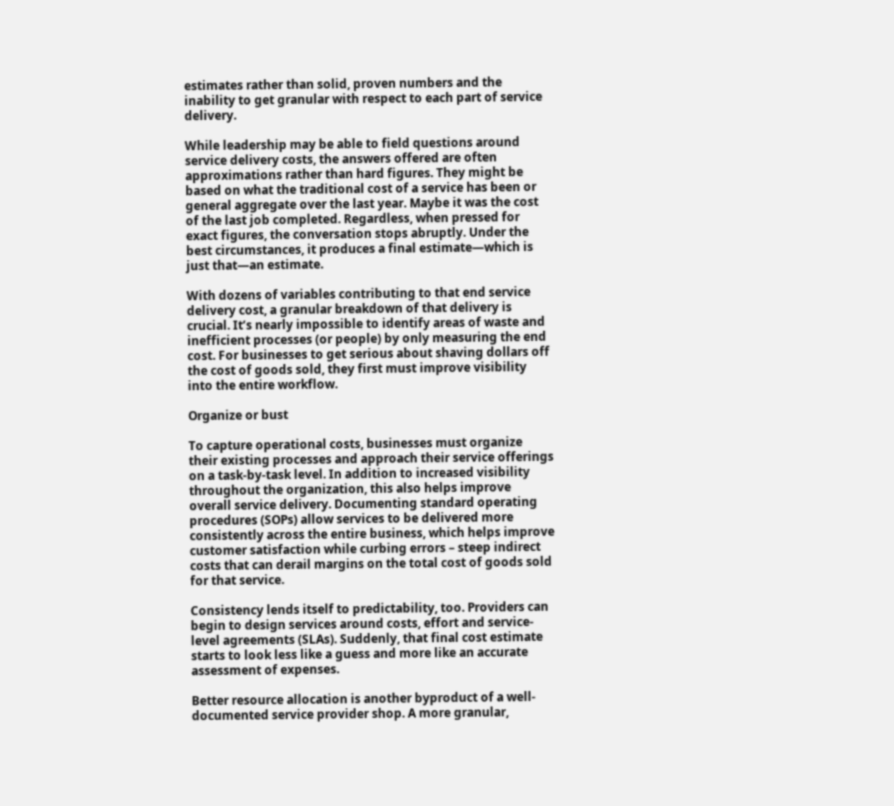estimates rather than solid, proven numbers and the inability to get granular with respect to each part of service delivery.

While leadership may be able to field questions around service delivery costs, the answers offered are often approximations rather than hard figures. They might be based on what the traditional cost of a service has been or general aggregate over the last year. Maybe it was the cost of the last job completed. Regardless, when pressed for exact figures, the conversation stops abruptly. Under the best circumstances, it produces a final estimate—which is just that—an estimate.

With dozens of variables contributing to that end service delivery cost, a granular breakdown of that delivery is crucial. It’s nearly impossible to identify areas of waste and inefficient processes (or people) by only measuring the end cost. For businesses to get serious about shaving dollars off the cost of goods sold, they first must improve visibility into the entire workflow.

Organize or bust

To capture operational costs, businesses must organize their existing processes and approach their service offerings on a task-by-task level. In addition to increased visibility throughout the organization, this also helps improve overall service delivery. Documenting standard operating procedures (SOPs) allow services to be delivered more consistently across the entire business, which helps improve customer satisfaction while curbing errors – steep indirect costs that can derail margins on the total cost of goods sold for that service.

Consistency lends itself to predictability, too. Providers can begin to design services around costs, effort and service-level agreements (SLAs). Suddenly, that final cost estimate starts to look less like a guess and more like an accurate assessment of expenses.

Better resource allocation is another byproduct of a well-documented service provider shop. A more granular,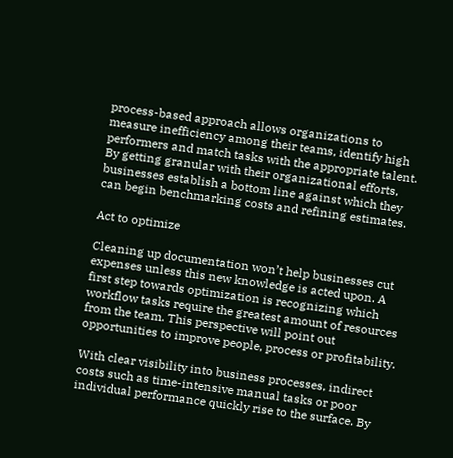process-based approach allows organizations to measure inefficiency among their teams, identify high performers and match tasks with the appropriate talent. By getting granular with their organizational efforts, businesses establish a bottom line against which they can begin benchmarking costs and refining estimates.

Act to optimize

Cleaning up documentation won’t help businesses cut expenses unless this new knowledge is acted upon. A first step towards optimization is recognizing which workflow tasks require the greatest amount of resources from the team. This perspective will point out opportunities to improve people, process or profitability.

With clear visibility into business processes, indirect costs such as time-intensive manual tasks or poor individual performance quickly rise to the surface. By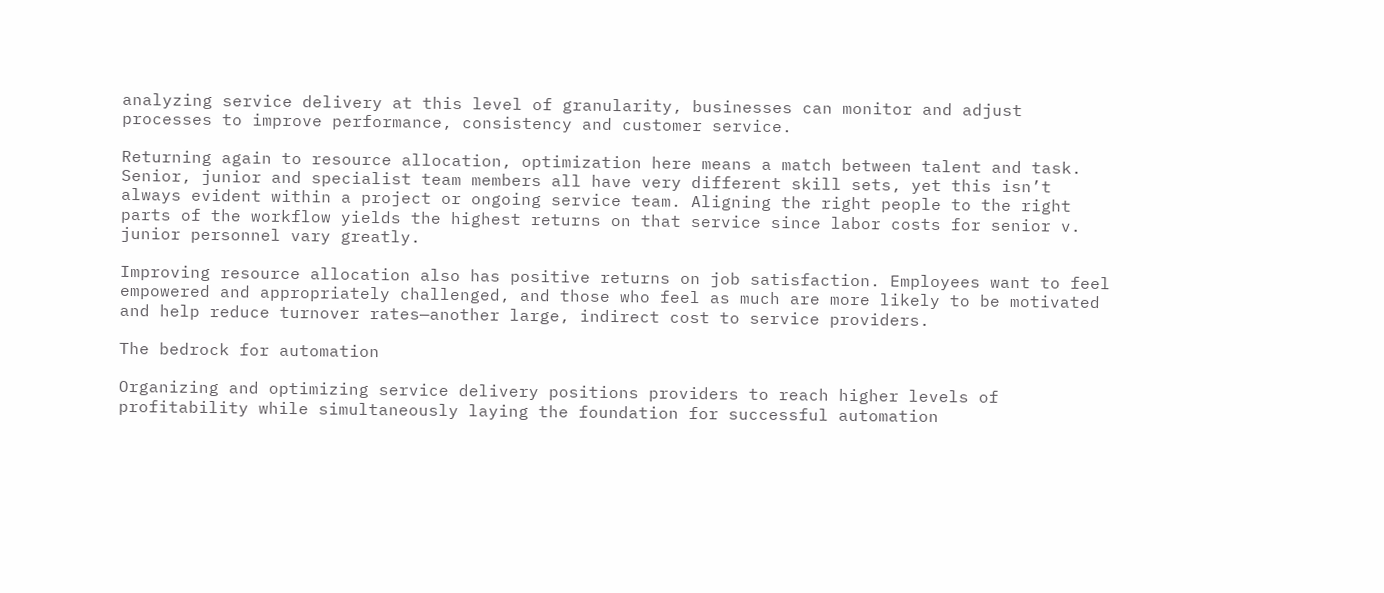analyzing service delivery at this level of granularity, businesses can monitor and adjust processes to improve performance, consistency and customer service.

Returning again to resource allocation, optimization here means a match between talent and task. Senior, junior and specialist team members all have very different skill sets, yet this isn’t always evident within a project or ongoing service team. Aligning the right people to the right parts of the workflow yields the highest returns on that service since labor costs for senior v. junior personnel vary greatly.

Improving resource allocation also has positive returns on job satisfaction. Employees want to feel empowered and appropriately challenged, and those who feel as much are more likely to be motivated and help reduce turnover rates—another large, indirect cost to service providers.

The bedrock for automation

Organizing and optimizing service delivery positions providers to reach higher levels of profitability while simultaneously laying the foundation for successful automation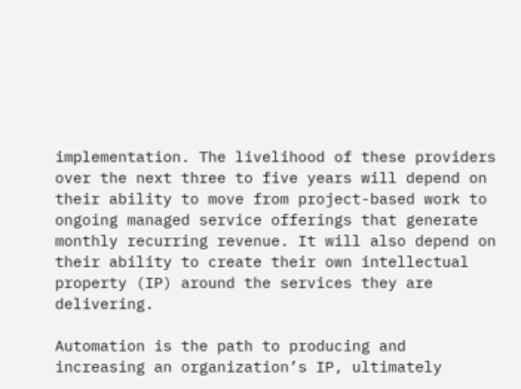implementation. The livelihood of these providers over the next three to five years will depend on their ability to move from project-based work to ongoing managed service offerings that generate monthly recurring revenue. It will also depend on their ability to create their own intellectual property (IP) around the services they are delivering.

Automation is the path to producing and increasing an organization’s IP, ultimately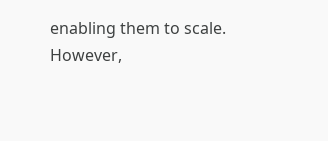enabling them to scale. However,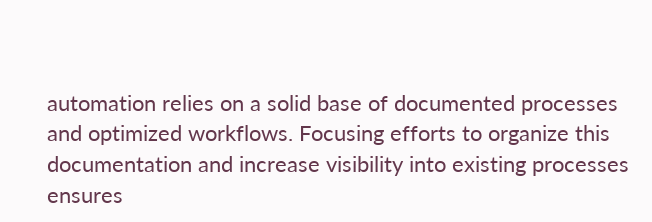automation relies on a solid base of documented processes and optimized workflows. Focusing efforts to organize this documentation and increase visibility into existing processes ensures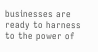businesses are ready to harness to the power of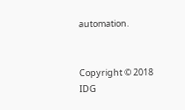automation.


Copyright © 2018 IDG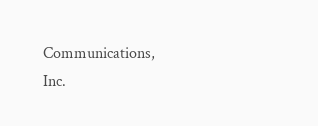Communications, Inc.